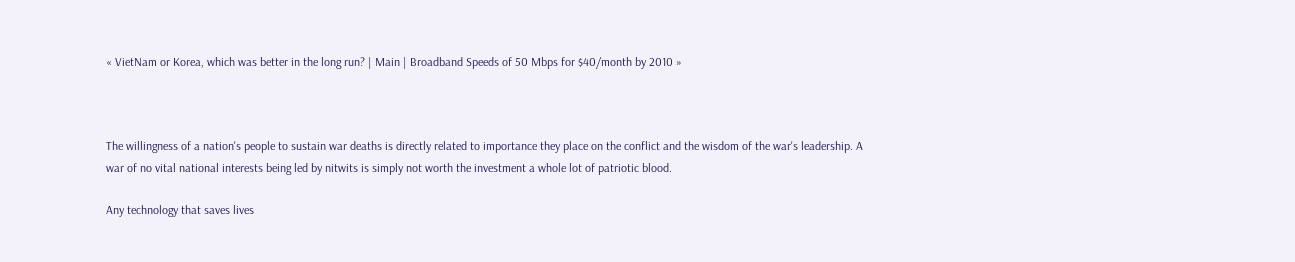« VietNam or Korea, which was better in the long run? | Main | Broadband Speeds of 50 Mbps for $40/month by 2010 »



The willingness of a nation's people to sustain war deaths is directly related to importance they place on the conflict and the wisdom of the war's leadership. A war of no vital national interests being led by nitwits is simply not worth the investment a whole lot of patriotic blood.

Any technology that saves lives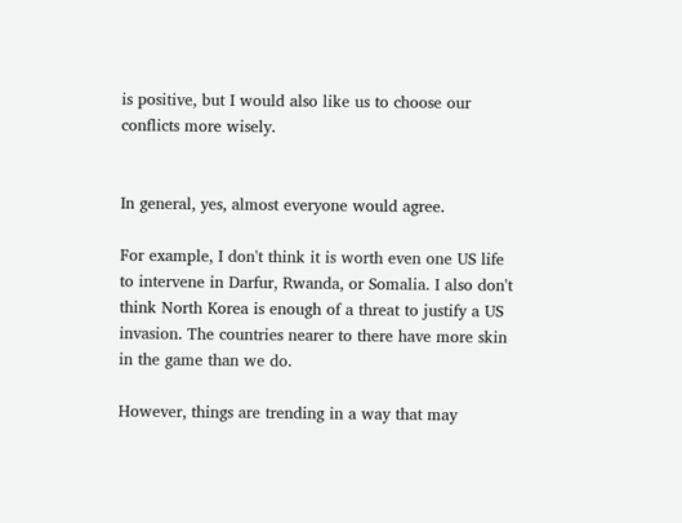is positive, but I would also like us to choose our conflicts more wisely.


In general, yes, almost everyone would agree.

For example, I don't think it is worth even one US life to intervene in Darfur, Rwanda, or Somalia. I also don't think North Korea is enough of a threat to justify a US invasion. The countries nearer to there have more skin in the game than we do.

However, things are trending in a way that may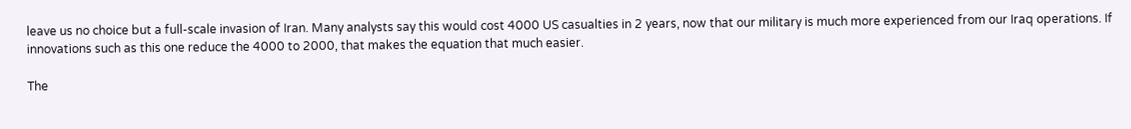leave us no choice but a full-scale invasion of Iran. Many analysts say this would cost 4000 US casualties in 2 years, now that our military is much more experienced from our Iraq operations. If innovations such as this one reduce the 4000 to 2000, that makes the equation that much easier.

The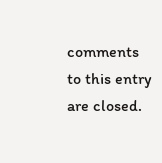comments to this entry are closed.